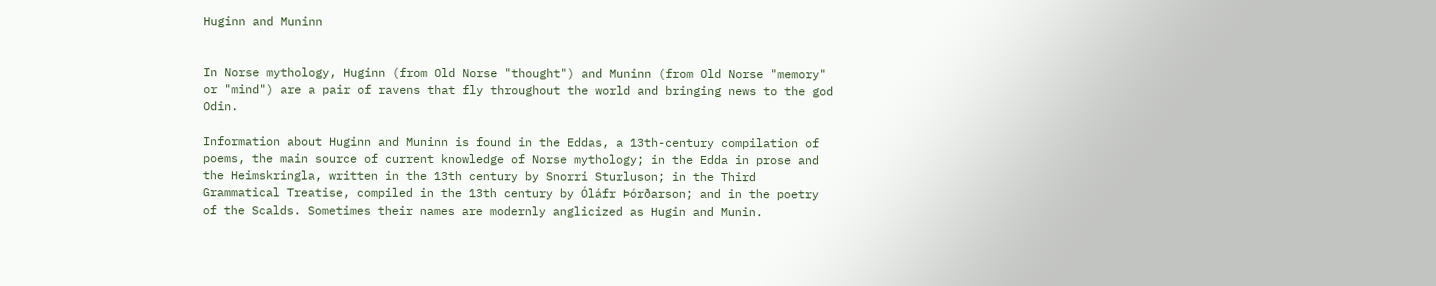Huginn and Muninn


In Norse mythology, Huginn (from Old Norse "thought") and Muninn (from Old Norse "memory" or "mind") are a pair of ravens that fly throughout the world and bringing news to the god Odin.

Information about Huginn and Muninn is found in the Eddas, a 13th-century compilation of poems, the main source of current knowledge of Norse mythology; in the Edda in prose and the Heimskringla, written in the 13th century by Snorri Sturluson; in the Third Grammatical Treatise, compiled in the 13th century by Óláfr Þórðarson; and in the poetry of the Scalds. Sometimes their names are modernly anglicized as Hugin and Munin.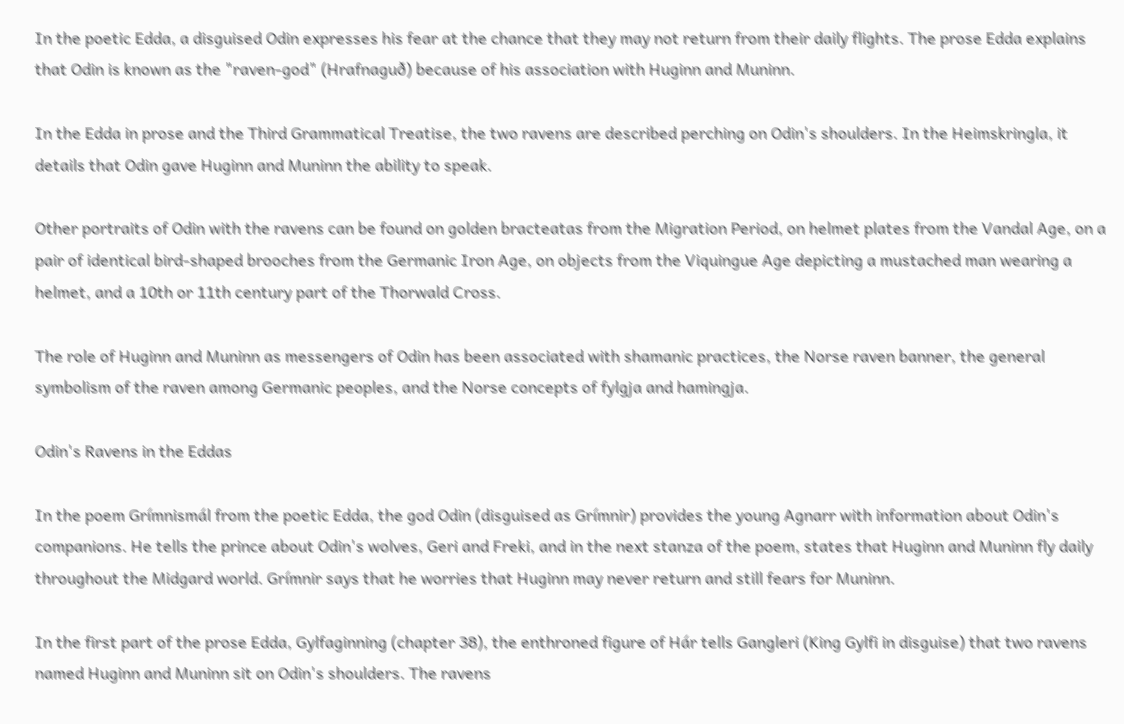In the poetic Edda, a disguised Odin expresses his fear at the chance that they may not return from their daily flights. The prose Edda explains that Odin is known as the "raven-god" (Hrafnaguð) because of his association with Huginn and Muninn.

In the Edda in prose and the Third Grammatical Treatise, the two ravens are described perching on Odin's shoulders. In the Heimskringla, it details that Odin gave Huginn and Muninn the ability to speak.

Other portraits of Odin with the ravens can be found on golden bracteatas from the Migration Period, on helmet plates from the Vandal Age, on a pair of identical bird-shaped brooches from the Germanic Iron Age, on objects from the Viquingue Age depicting a mustached man wearing a helmet, and a 10th or 11th century part of the Thorwald Cross.

The role of Huginn and Muninn as messengers of Odin has been associated with shamanic practices, the Norse raven banner, the general symbolism of the raven among Germanic peoples, and the Norse concepts of fylgja and hamingja.

Odin's Ravens in the Eddas

In the poem Grímnismál from the poetic Edda, the god Odin (disguised as Grímnir) provides the young Agnarr with information about Odin's companions. He tells the prince about Odin's wolves, Geri and Freki, and in the next stanza of the poem, states that Huginn and Muninn fly daily throughout the Midgard world. Grímnir says that he worries that Huginn may never return and still fears for Muninn.

In the first part of the prose Edda, Gylfaginning (chapter 38), the enthroned figure of Hár tells Gangleri (King Gylfi in disguise) that two ravens named Huginn and Muninn sit on Odin's shoulders. The ravens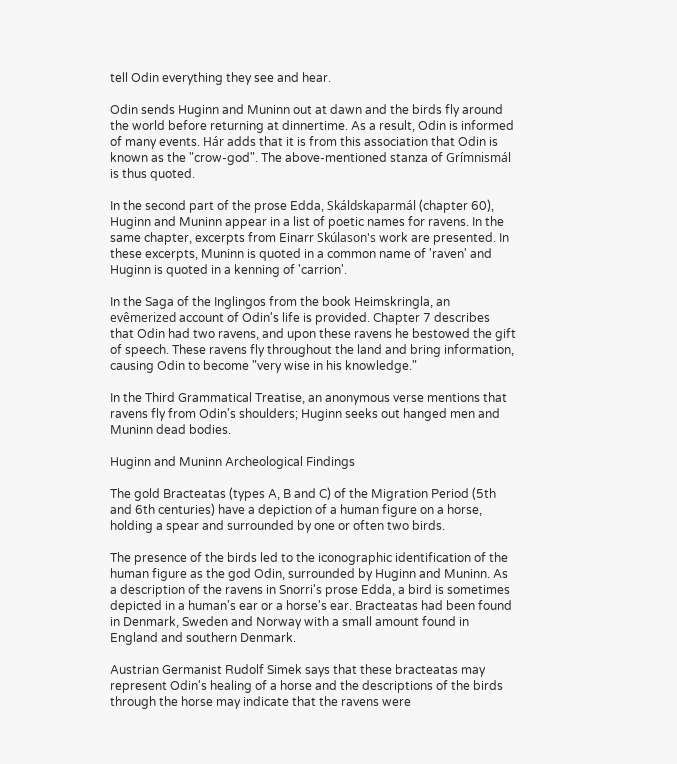tell Odin everything they see and hear.

Odin sends Huginn and Muninn out at dawn and the birds fly around the world before returning at dinnertime. As a result, Odin is informed of many events. Hár adds that it is from this association that Odin is known as the "crow-god". The above-mentioned stanza of Grímnismál is thus quoted.

In the second part of the prose Edda, Skáldskaparmál (chapter 60), Huginn and Muninn appear in a list of poetic names for ravens. In the same chapter, excerpts from Einarr Skúlason's work are presented. In these excerpts, Muninn is quoted in a common name of 'raven' and Huginn is quoted in a kenning of 'carrion'.

In the Saga of the Inglingos from the book Heimskringla, an evêmerized account of Odin's life is provided. Chapter 7 describes that Odin had two ravens, and upon these ravens he bestowed the gift of speech. These ravens fly throughout the land and bring information, causing Odin to become "very wise in his knowledge."

In the Third Grammatical Treatise, an anonymous verse mentions that ravens fly from Odin's shoulders; Huginn seeks out hanged men and Muninn dead bodies.

Huginn and Muninn Archeological Findings

The gold Bracteatas (types A, B and C) of the Migration Period (5th and 6th centuries) have a depiction of a human figure on a horse, holding a spear and surrounded by one or often two birds.

The presence of the birds led to the iconographic identification of the human figure as the god Odin, surrounded by Huginn and Muninn. As a description of the ravens in Snorri's prose Edda, a bird is sometimes depicted in a human's ear or a horse's ear. Bracteatas had been found in Denmark, Sweden and Norway with a small amount found in England and southern Denmark.

Austrian Germanist Rudolf Simek says that these bracteatas may represent Odin's healing of a horse and the descriptions of the birds through the horse may indicate that the ravens were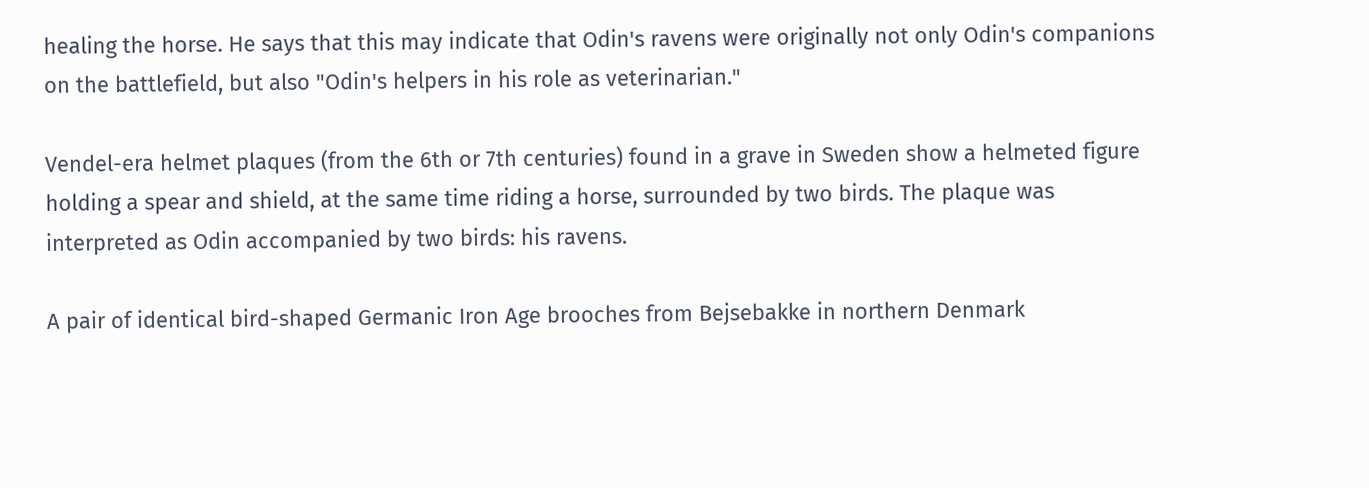healing the horse. He says that this may indicate that Odin's ravens were originally not only Odin's companions on the battlefield, but also "Odin's helpers in his role as veterinarian."

Vendel-era helmet plaques (from the 6th or 7th centuries) found in a grave in Sweden show a helmeted figure holding a spear and shield, at the same time riding a horse, surrounded by two birds. The plaque was interpreted as Odin accompanied by two birds: his ravens.

A pair of identical bird-shaped Germanic Iron Age brooches from Bejsebakke in northern Denmark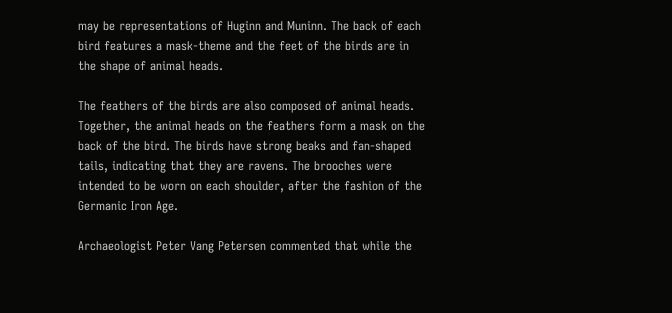may be representations of Huginn and Muninn. The back of each bird features a mask-theme and the feet of the birds are in the shape of animal heads.

The feathers of the birds are also composed of animal heads. Together, the animal heads on the feathers form a mask on the back of the bird. The birds have strong beaks and fan-shaped tails, indicating that they are ravens. The brooches were intended to be worn on each shoulder, after the fashion of the Germanic Iron Age.

Archaeologist Peter Vang Petersen commented that while the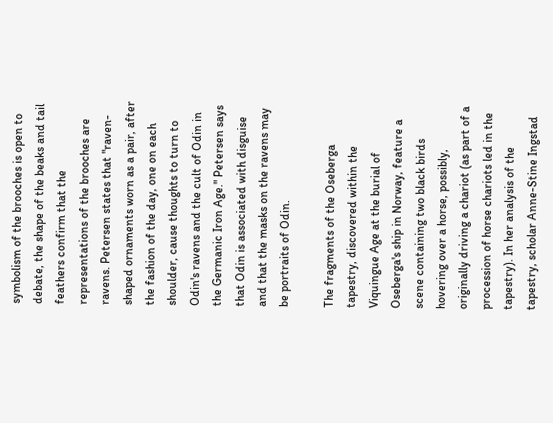symbolism of the brooches is open to debate, the shape of the beaks and tail feathers confirm that the representations of the brooches are ravens. Petersen states that "raven-shaped ornaments worn as a pair, after the fashion of the day, one on each shoulder, cause thoughts to turn to Odin's ravens and the cult of Odin in the Germanic Iron Age." Petersen says that Odin is associated with disguise and that the masks on the ravens may be portraits of Odin.

The fragments of the Oseberga tapestry, discovered within the Viquingue Age at the burial of Oseberga's ship in Norway, feature a scene containing two black birds hovering over a horse, possibly, originally driving a chariot (as part of a procession of horse chariots led in the tapestry). In her analysis of the tapestry, scholar Anne-Stine Ingstad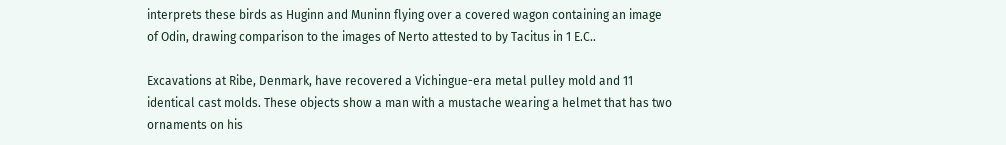interprets these birds as Huginn and Muninn flying over a covered wagon containing an image of Odin, drawing comparison to the images of Nerto attested to by Tacitus in 1 E.C..

Excavations at Ribe, Denmark, have recovered a Vichingue-era metal pulley mold and 11 identical cast molds. These objects show a man with a mustache wearing a helmet that has two ornaments on his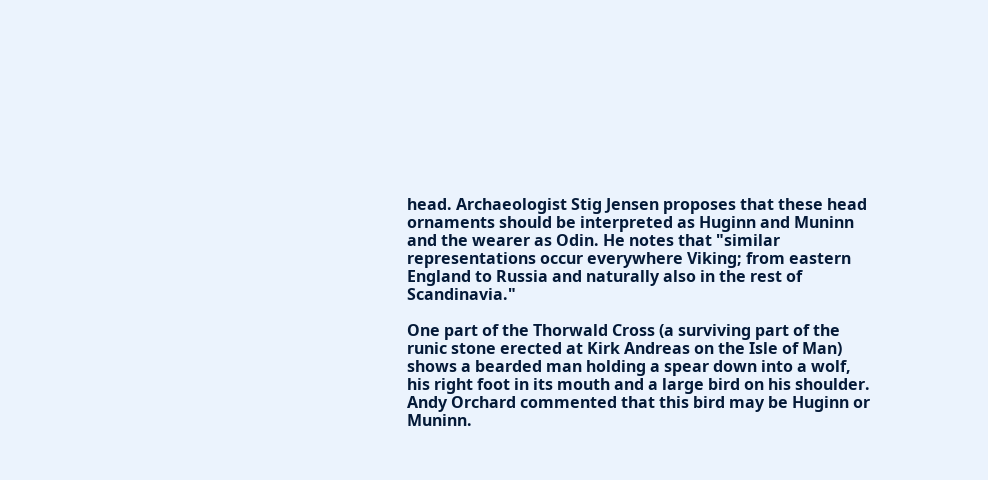head. Archaeologist Stig Jensen proposes that these head ornaments should be interpreted as Huginn and Muninn and the wearer as Odin. He notes that "similar representations occur everywhere Viking; from eastern England to Russia and naturally also in the rest of Scandinavia."

One part of the Thorwald Cross (a surviving part of the runic stone erected at Kirk Andreas on the Isle of Man) shows a bearded man holding a spear down into a wolf, his right foot in its mouth and a large bird on his shoulder. Andy Orchard commented that this bird may be Huginn or Muninn.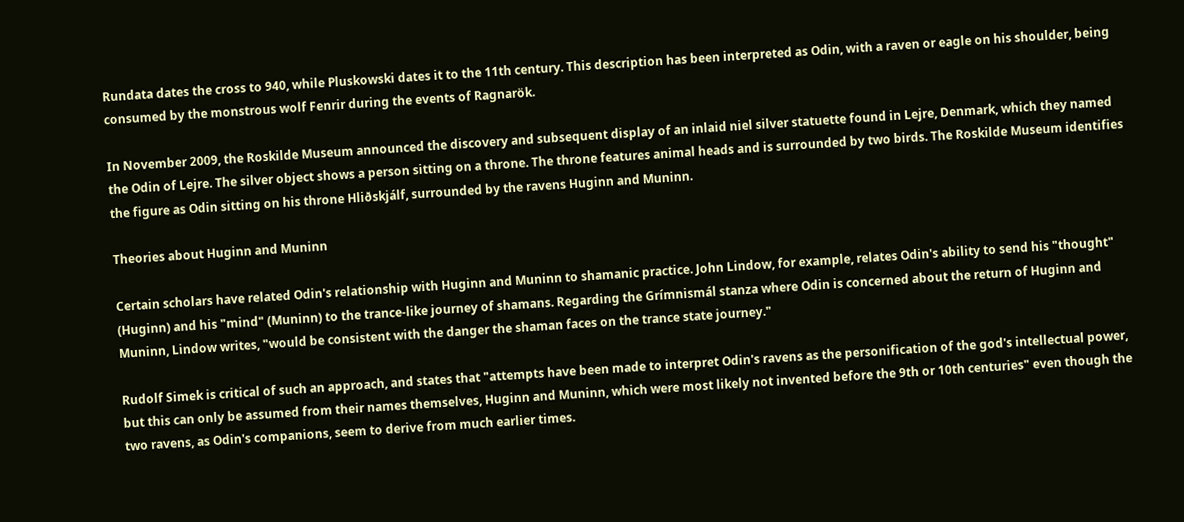Rundata dates the cross to 940, while Pluskowski dates it to the 11th century. This description has been interpreted as Odin, with a raven or eagle on his shoulder, being consumed by the monstrous wolf Fenrir during the events of Ragnarök.

In November 2009, the Roskilde Museum announced the discovery and subsequent display of an inlaid niel silver statuette found in Lejre, Denmark, which they named the Odin of Lejre. The silver object shows a person sitting on a throne. The throne features animal heads and is surrounded by two birds. The Roskilde Museum identifies the figure as Odin sitting on his throne Hliðskjálf, surrounded by the ravens Huginn and Muninn.

Theories about Huginn and Muninn

Certain scholars have related Odin's relationship with Huginn and Muninn to shamanic practice. John Lindow, for example, relates Odin's ability to send his "thought" (Huginn) and his "mind" (Muninn) to the trance-like journey of shamans. Regarding the Grímnismál stanza where Odin is concerned about the return of Huginn and Muninn, Lindow writes, "would be consistent with the danger the shaman faces on the trance state journey."

Rudolf Simek is critical of such an approach, and states that "attempts have been made to interpret Odin's ravens as the personification of the god's intellectual power, but this can only be assumed from their names themselves, Huginn and Muninn, which were most likely not invented before the 9th or 10th centuries" even though the two ravens, as Odin's companions, seem to derive from much earlier times.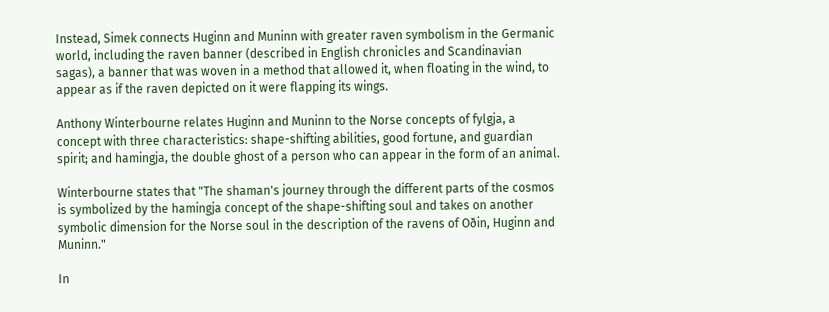Instead, Simek connects Huginn and Muninn with greater raven symbolism in the Germanic world, including the raven banner (described in English chronicles and Scandinavian sagas), a banner that was woven in a method that allowed it, when floating in the wind, to appear as if the raven depicted on it were flapping its wings.

Anthony Winterbourne relates Huginn and Muninn to the Norse concepts of fylgja, a concept with three characteristics: shape-shifting abilities, good fortune, and guardian spirit; and hamingja, the double ghost of a person who can appear in the form of an animal.

Winterbourne states that "The shaman's journey through the different parts of the cosmos is symbolized by the hamingja concept of the shape-shifting soul and takes on another symbolic dimension for the Norse soul in the description of the ravens of Oðin, Huginn and Muninn."

In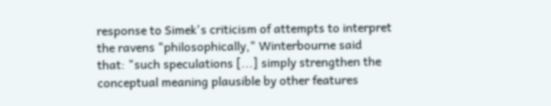response to Simek's criticism of attempts to interpret the ravens "philosophically," Winterbourne said that: "such speculations [...] simply strengthen the conceptual meaning plausible by other features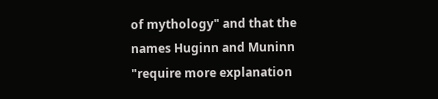of mythology" and that the names Huginn and Muninn "require more explanation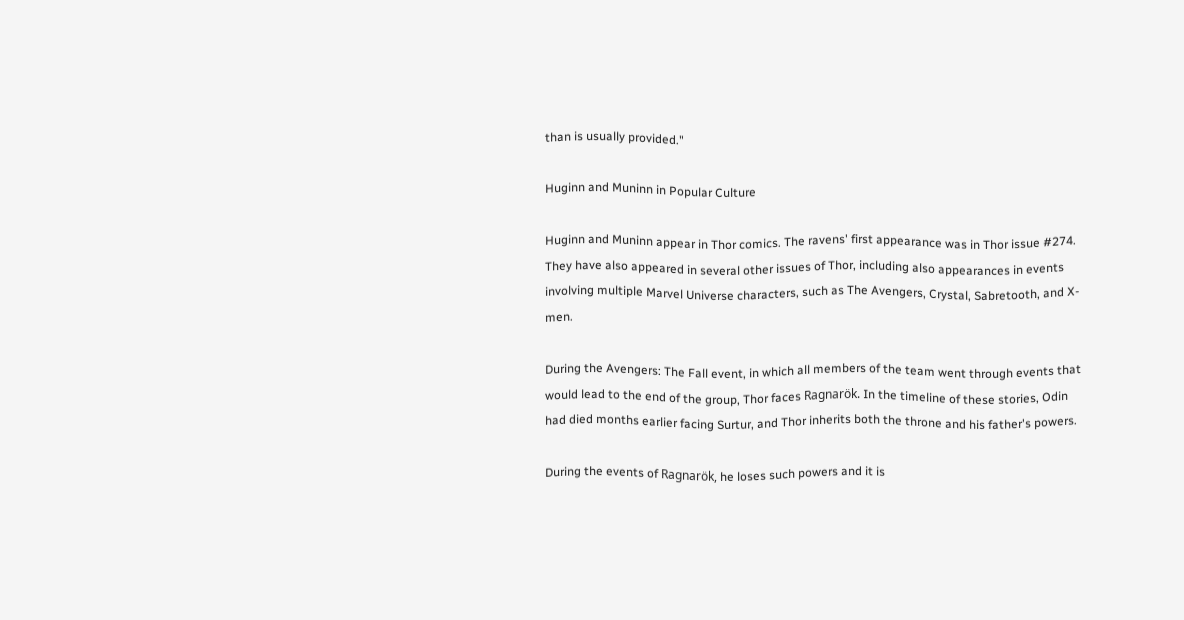than is usually provided."

Huginn and Muninn in Popular Culture

Huginn and Muninn appear in Thor comics. The ravens' first appearance was in Thor issue #274. They have also appeared in several other issues of Thor, including also appearances in events involving multiple Marvel Universe characters, such as The Avengers, Crystal, Sabretooth, and X-men.

During the Avengers: The Fall event, in which all members of the team went through events that would lead to the end of the group, Thor faces Ragnarök. In the timeline of these stories, Odin had died months earlier facing Surtur, and Thor inherits both the throne and his father's powers.

During the events of Ragnarök, he loses such powers and it is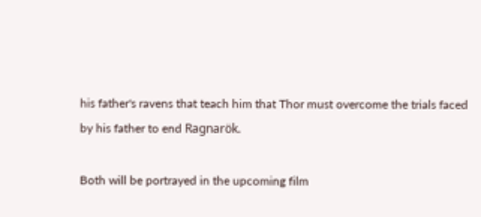his father's ravens that teach him that Thor must overcome the trials faced by his father to end Ragnarök.

Both will be portrayed in the upcoming film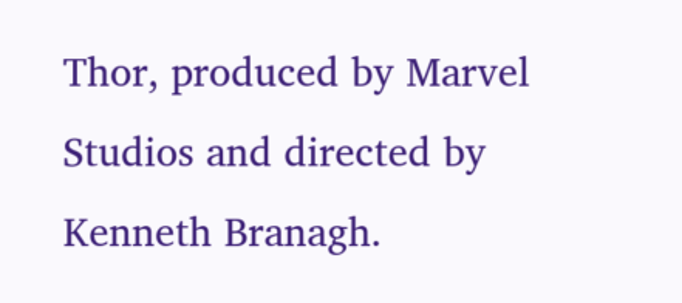Thor, produced by Marvel Studios and directed by Kenneth Branagh.